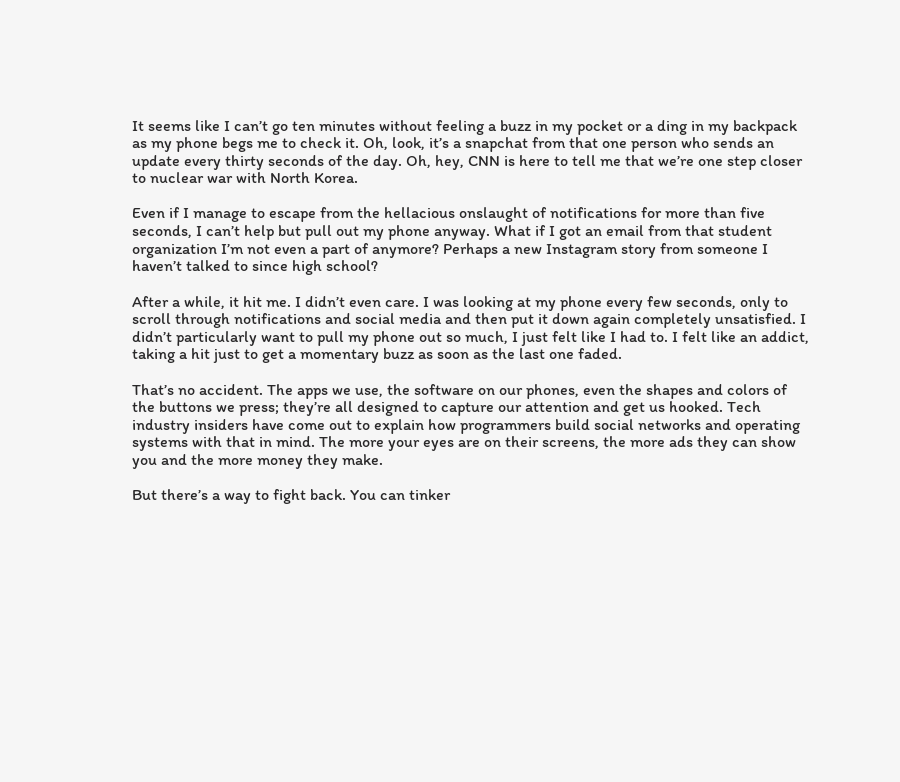It seems like I can’t go ten minutes without feeling a buzz in my pocket or a ding in my backpack as my phone begs me to check it. Oh, look, it’s a snapchat from that one person who sends an update every thirty seconds of the day. Oh, hey, CNN is here to tell me that we’re one step closer to nuclear war with North Korea.

Even if I manage to escape from the hellacious onslaught of notifications for more than five seconds, I can’t help but pull out my phone anyway. What if I got an email from that student organization I’m not even a part of anymore? Perhaps a new Instagram story from someone I haven’t talked to since high school?

After a while, it hit me. I didn’t even care. I was looking at my phone every few seconds, only to scroll through notifications and social media and then put it down again completely unsatisfied. I didn’t particularly want to pull my phone out so much, I just felt like I had to. I felt like an addict, taking a hit just to get a momentary buzz as soon as the last one faded.

That’s no accident. The apps we use, the software on our phones, even the shapes and colors of the buttons we press; they’re all designed to capture our attention and get us hooked. Tech industry insiders have come out to explain how programmers build social networks and operating systems with that in mind. The more your eyes are on their screens, the more ads they can show you and the more money they make.

But there’s a way to fight back. You can tinker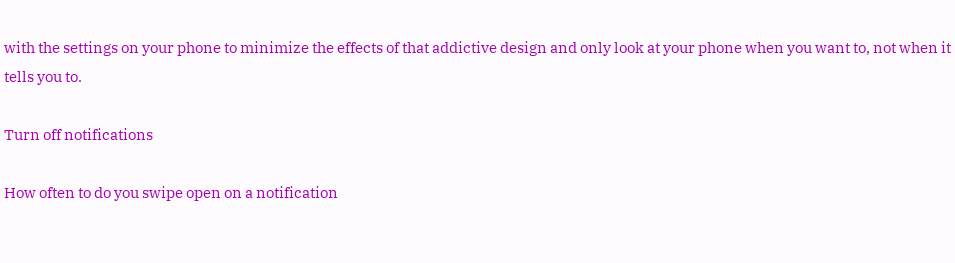with the settings on your phone to minimize the effects of that addictive design and only look at your phone when you want to, not when it tells you to.

Turn off notifications

How often to do you swipe open on a notification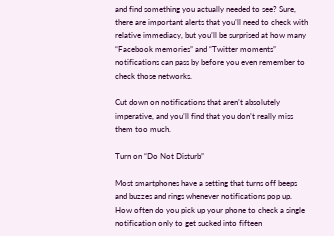and find something you actually needed to see? Sure, there are important alerts that you’ll need to check with relative immediacy, but you’ll be surprised at how many “Facebook memories” and “Twitter moments” notifications can pass by before you even remember to check those networks.

Cut down on notifications that aren’t absolutely imperative, and you’ll find that you don’t really miss them too much.

Turn on “Do Not Disturb”

Most smartphones have a setting that turns off beeps and buzzes and rings whenever notifications pop up. How often do you pick up your phone to check a single notification only to get sucked into fifteen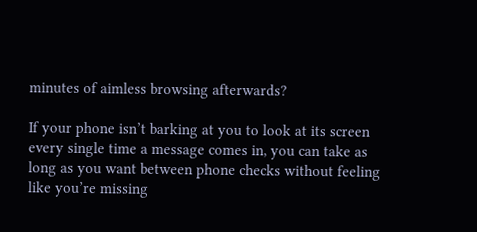minutes of aimless browsing afterwards?

If your phone isn’t barking at you to look at its screen every single time a message comes in, you can take as long as you want between phone checks without feeling like you’re missing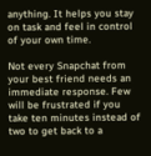anything. It helps you stay on task and feel in control of your own time.

Not every Snapchat from your best friend needs an immediate response. Few will be frustrated if you take ten minutes instead of two to get back to a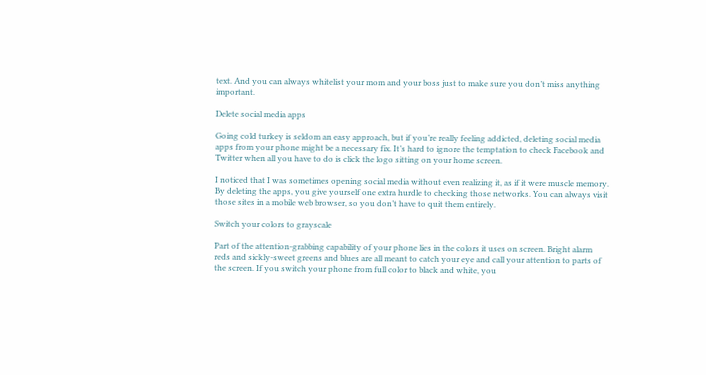text. And you can always whitelist your mom and your boss just to make sure you don’t miss anything important.

Delete social media apps

Going cold turkey is seldom an easy approach, but if you’re really feeling addicted, deleting social media apps from your phone might be a necessary fix. It’s hard to ignore the temptation to check Facebook and Twitter when all you have to do is click the logo sitting on your home screen.

I noticed that I was sometimes opening social media without even realizing it, as if it were muscle memory. By deleting the apps, you give yourself one extra hurdle to checking those networks. You can always visit those sites in a mobile web browser, so you don’t have to quit them entirely.

Switch your colors to grayscale

Part of the attention-grabbing capability of your phone lies in the colors it uses on screen. Bright alarm reds and sickly-sweet greens and blues are all meant to catch your eye and call your attention to parts of the screen. If you switch your phone from full color to black and white, you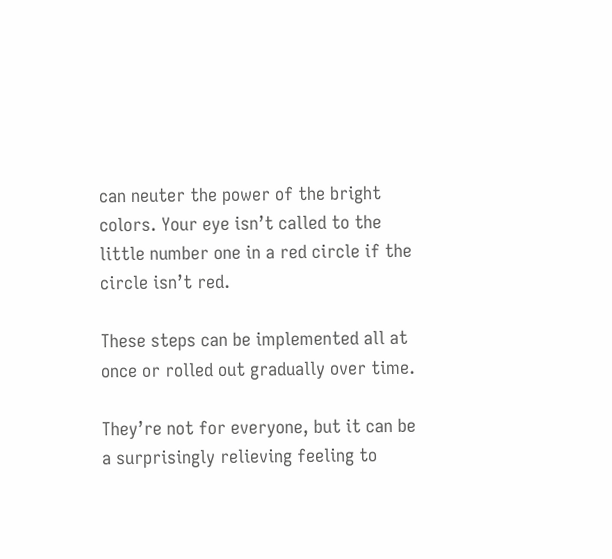can neuter the power of the bright colors. Your eye isn’t called to the little number one in a red circle if the circle isn’t red.

These steps can be implemented all at once or rolled out gradually over time.

They’re not for everyone, but it can be a surprisingly relieving feeling to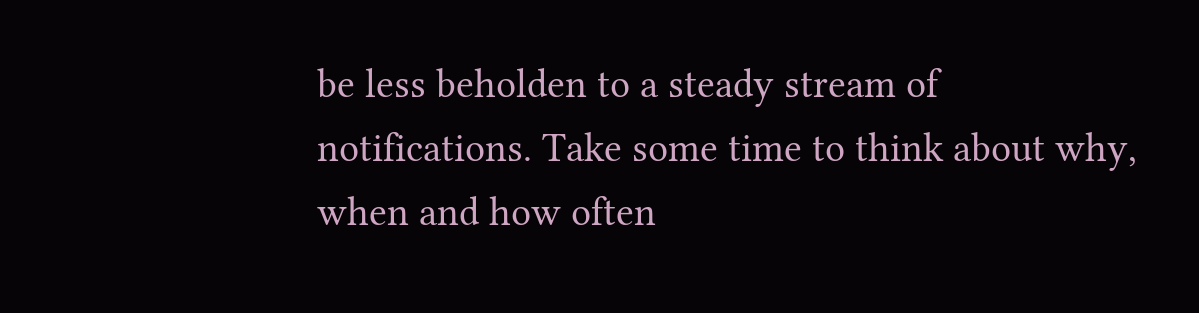be less beholden to a steady stream of notifications. Take some time to think about why, when and how often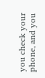you check your phone, and you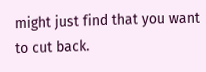might just find that you want to cut back.